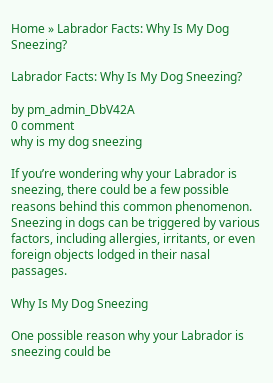Home » Labrador Facts: Why Is My Dog Sneezing?

Labrador Facts: Why Is My Dog Sneezing?

by pm_admin_DbV42A
0 comment
why is my dog sneezing

If you’re wondering why your Labrador is sneezing, there could be a few possible reasons behind this common phenomenon. Sneezing in dogs can be triggered by various factors, including allergies, irritants, or even foreign objects lodged in their nasal passages.

Why Is My Dog Sneezing

One possible reason why your Labrador is sneezing could be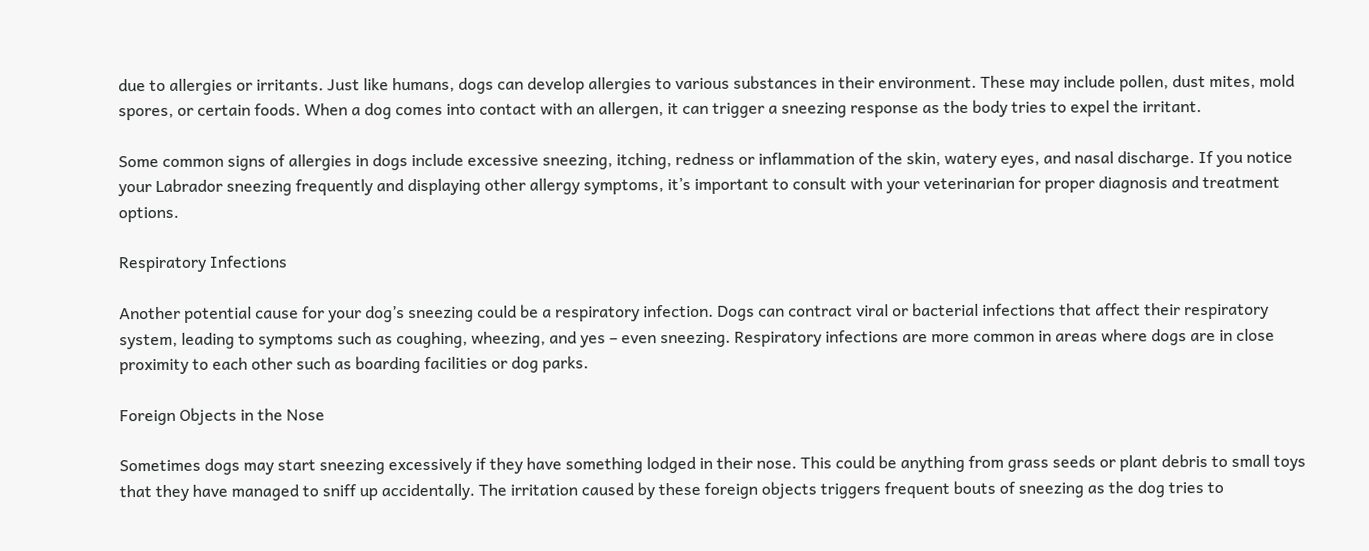due to allergies or irritants. Just like humans, dogs can develop allergies to various substances in their environment. These may include pollen, dust mites, mold spores, or certain foods. When a dog comes into contact with an allergen, it can trigger a sneezing response as the body tries to expel the irritant.

Some common signs of allergies in dogs include excessive sneezing, itching, redness or inflammation of the skin, watery eyes, and nasal discharge. If you notice your Labrador sneezing frequently and displaying other allergy symptoms, it’s important to consult with your veterinarian for proper diagnosis and treatment options.

Respiratory Infections

Another potential cause for your dog’s sneezing could be a respiratory infection. Dogs can contract viral or bacterial infections that affect their respiratory system, leading to symptoms such as coughing, wheezing, and yes – even sneezing. Respiratory infections are more common in areas where dogs are in close proximity to each other such as boarding facilities or dog parks.

Foreign Objects in the Nose

Sometimes dogs may start sneezing excessively if they have something lodged in their nose. This could be anything from grass seeds or plant debris to small toys that they have managed to sniff up accidentally. The irritation caused by these foreign objects triggers frequent bouts of sneezing as the dog tries to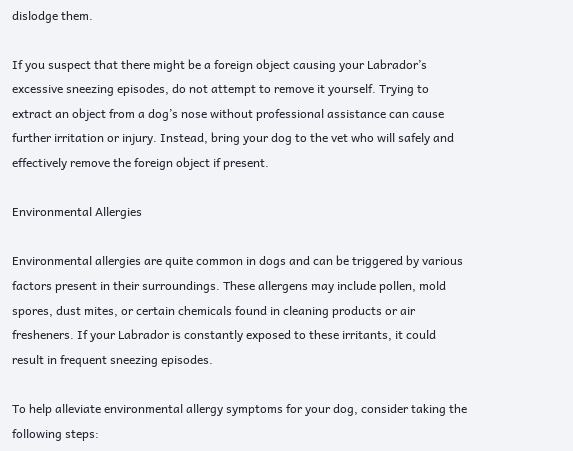dislodge them.

If you suspect that there might be a foreign object causing your Labrador’s excessive sneezing episodes, do not attempt to remove it yourself. Trying to extract an object from a dog’s nose without professional assistance can cause further irritation or injury. Instead, bring your dog to the vet who will safely and effectively remove the foreign object if present.

Environmental Allergies

Environmental allergies are quite common in dogs and can be triggered by various factors present in their surroundings. These allergens may include pollen, mold spores, dust mites, or certain chemicals found in cleaning products or air fresheners. If your Labrador is constantly exposed to these irritants, it could result in frequent sneezing episodes.

To help alleviate environmental allergy symptoms for your dog, consider taking the following steps: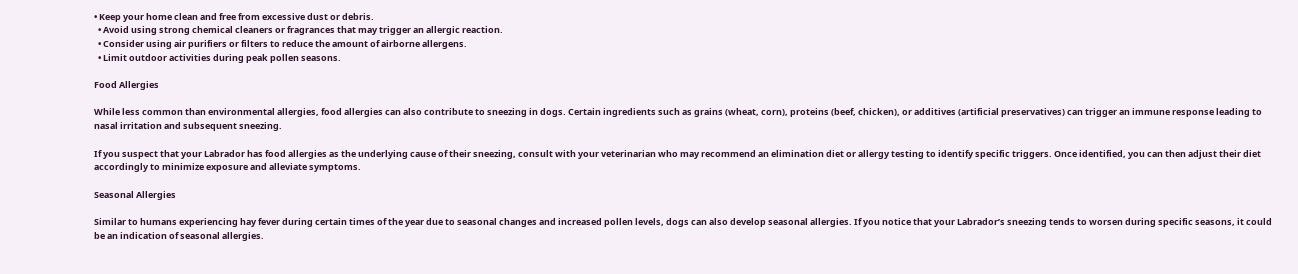• Keep your home clean and free from excessive dust or debris.
  • Avoid using strong chemical cleaners or fragrances that may trigger an allergic reaction.
  • Consider using air purifiers or filters to reduce the amount of airborne allergens.
  • Limit outdoor activities during peak pollen seasons.

Food Allergies

While less common than environmental allergies, food allergies can also contribute to sneezing in dogs. Certain ingredients such as grains (wheat, corn), proteins (beef, chicken), or additives (artificial preservatives) can trigger an immune response leading to nasal irritation and subsequent sneezing.

If you suspect that your Labrador has food allergies as the underlying cause of their sneezing, consult with your veterinarian who may recommend an elimination diet or allergy testing to identify specific triggers. Once identified, you can then adjust their diet accordingly to minimize exposure and alleviate symptoms.

Seasonal Allergies

Similar to humans experiencing hay fever during certain times of the year due to seasonal changes and increased pollen levels, dogs can also develop seasonal allergies. If you notice that your Labrador’s sneezing tends to worsen during specific seasons, it could be an indication of seasonal allergies.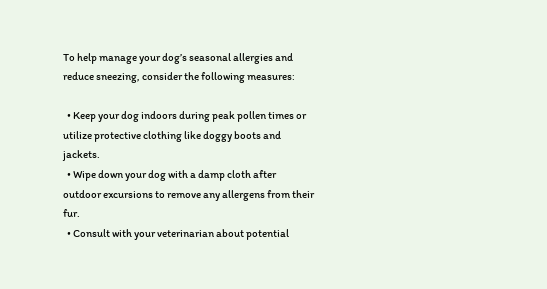To help manage your dog’s seasonal allergies and reduce sneezing, consider the following measures:

  • Keep your dog indoors during peak pollen times or utilize protective clothing like doggy boots and jackets.
  • Wipe down your dog with a damp cloth after outdoor excursions to remove any allergens from their fur.
  • Consult with your veterinarian about potential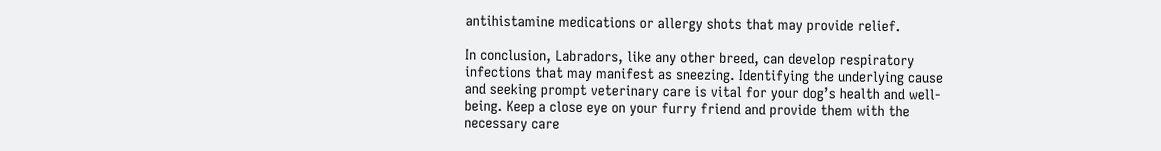antihistamine medications or allergy shots that may provide relief.

In conclusion, Labradors, like any other breed, can develop respiratory infections that may manifest as sneezing. Identifying the underlying cause and seeking prompt veterinary care is vital for your dog’s health and well-being. Keep a close eye on your furry friend and provide them with the necessary care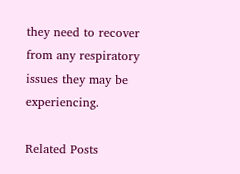they need to recover from any respiratory issues they may be experiencing.

Related Posts